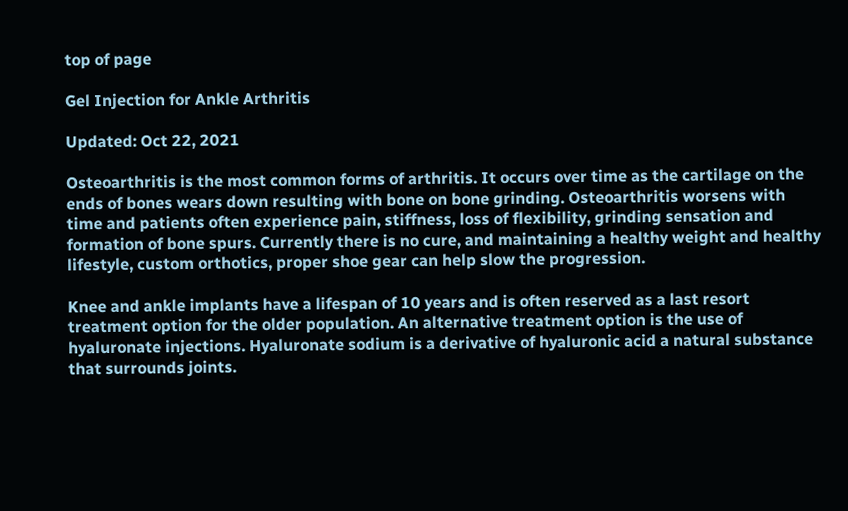top of page

Gel Injection for Ankle Arthritis

Updated: Oct 22, 2021

Osteoarthritis is the most common forms of arthritis. It occurs over time as the cartilage on the ends of bones wears down resulting with bone on bone grinding. Osteoarthritis worsens with time and patients often experience pain, stiffness, loss of flexibility, grinding sensation and formation of bone spurs. Currently there is no cure, and maintaining a healthy weight and healthy lifestyle, custom orthotics, proper shoe gear can help slow the progression.

Knee and ankle implants have a lifespan of 10 years and is often reserved as a last resort treatment option for the older population. An alternative treatment option is the use of hyaluronate injections. Hyaluronate sodium is a derivative of hyaluronic acid a natural substance that surrounds joints.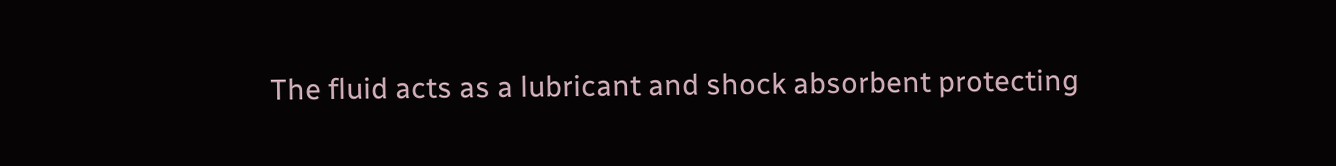The fluid acts as a lubricant and shock absorbent protecting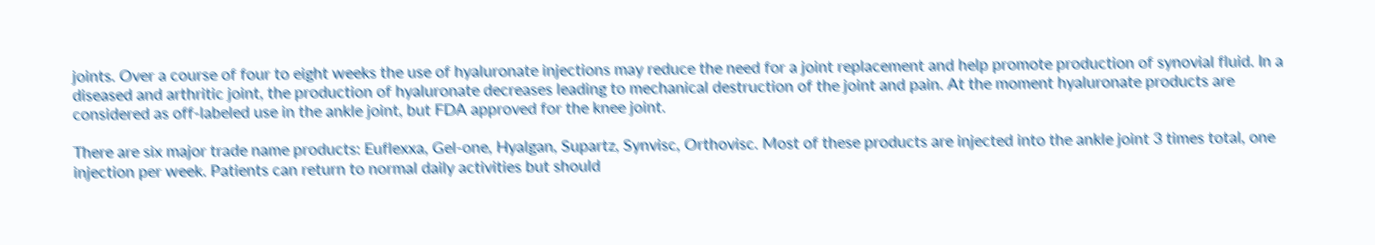joints. Over a course of four to eight weeks the use of hyaluronate injections may reduce the need for a joint replacement and help promote production of synovial fluid. In a diseased and arthritic joint, the production of hyaluronate decreases leading to mechanical destruction of the joint and pain. At the moment hyaluronate products are considered as off-labeled use in the ankle joint, but FDA approved for the knee joint.

There are six major trade name products: Euflexxa, Gel-one, Hyalgan, Supartz, Synvisc, Orthovisc. Most of these products are injected into the ankle joint 3 times total, one injection per week. Patients can return to normal daily activities but should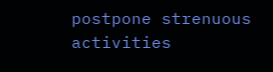postpone strenuous activities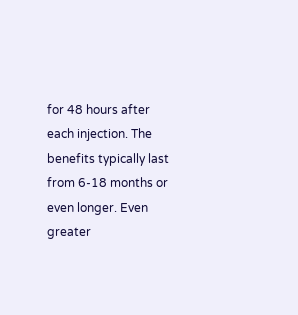for 48 hours after each injection. The benefits typically last from 6-18 months or even longer. Even greater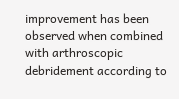improvement has been observed when combined with arthroscopic debridement according to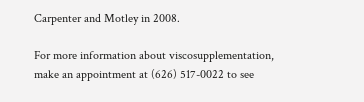Carpenter and Motley in 2008.

For more information about viscosupplementation, make an appointment at (626) 517-0022 to see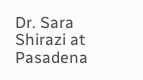Dr. Sara Shirazi at Pasadena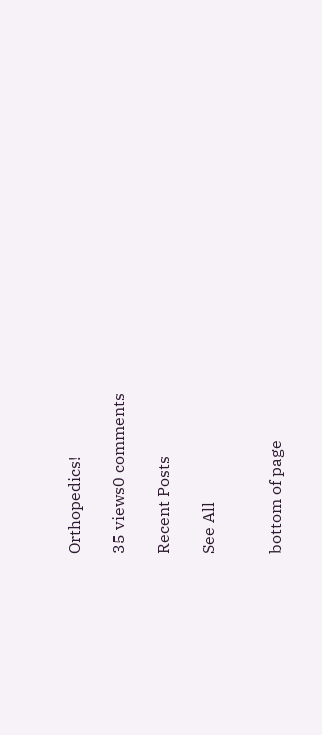Orthopedics!

35 views0 comments

Recent Posts

See All


bottom of page